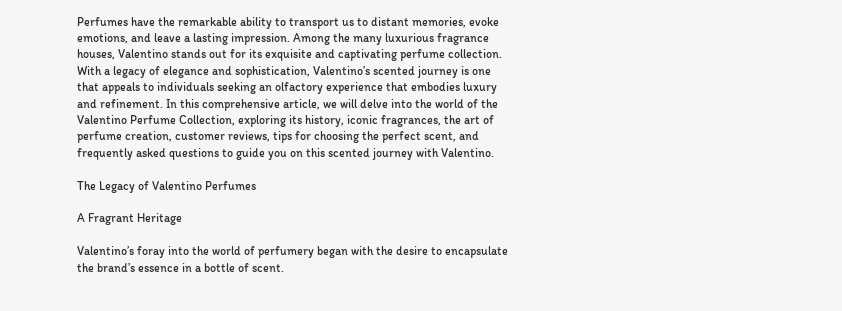Perfumes have the remarkable ability to transport us to distant memories, evoke emotions, and leave a lasting impression. Among the many luxurious fragrance houses, Valentino stands out for its exquisite and captivating perfume collection. With a legacy of elegance and sophistication, Valentino’s scented journey is one that appeals to individuals seeking an olfactory experience that embodies luxury and refinement. In this comprehensive article, we will delve into the world of the Valentino Perfume Collection, exploring its history, iconic fragrances, the art of perfume creation, customer reviews, tips for choosing the perfect scent, and frequently asked questions to guide you on this scented journey with Valentino.

The Legacy of Valentino Perfumes

A Fragrant Heritage

Valentino’s foray into the world of perfumery began with the desire to encapsulate the brand’s essence in a bottle of scent.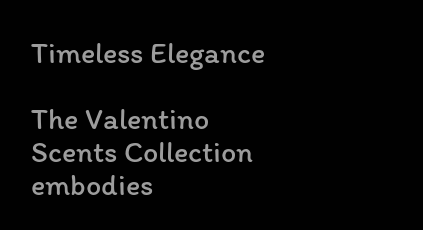Timeless Elegance

The Valentino Scents Collection embodies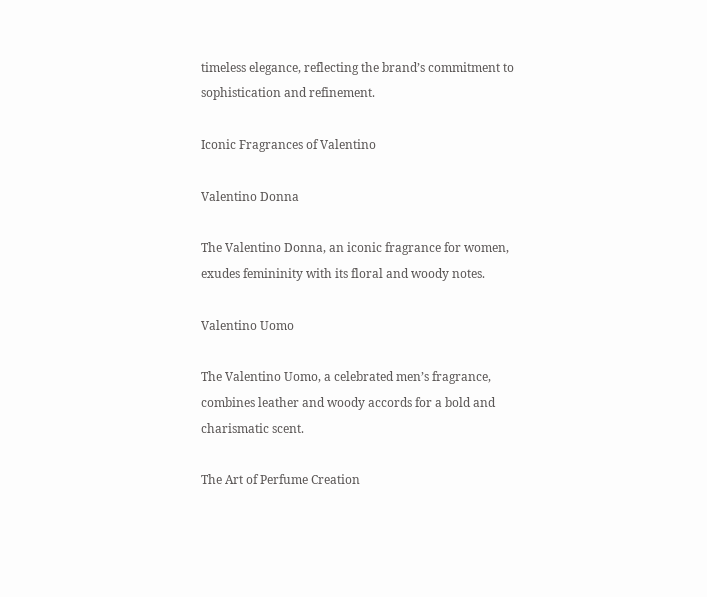timeless elegance, reflecting the brand’s commitment to sophistication and refinement.

Iconic Fragrances of Valentino

Valentino Donna

The Valentino Donna, an iconic fragrance for women, exudes femininity with its floral and woody notes.

Valentino Uomo

The Valentino Uomo, a celebrated men’s fragrance, combines leather and woody accords for a bold and charismatic scent.

The Art of Perfume Creation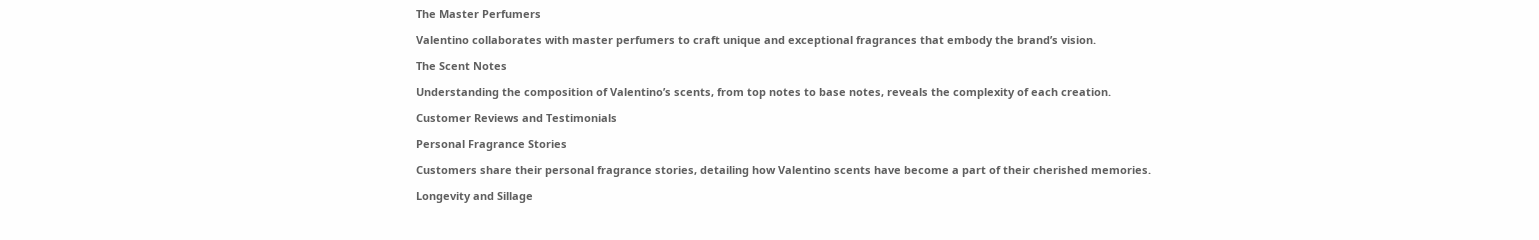The Master Perfumers

Valentino collaborates with master perfumers to craft unique and exceptional fragrances that embody the brand’s vision.

The Scent Notes

Understanding the composition of Valentino’s scents, from top notes to base notes, reveals the complexity of each creation.

Customer Reviews and Testimonials

Personal Fragrance Stories

Customers share their personal fragrance stories, detailing how Valentino scents have become a part of their cherished memories.

Longevity and Sillage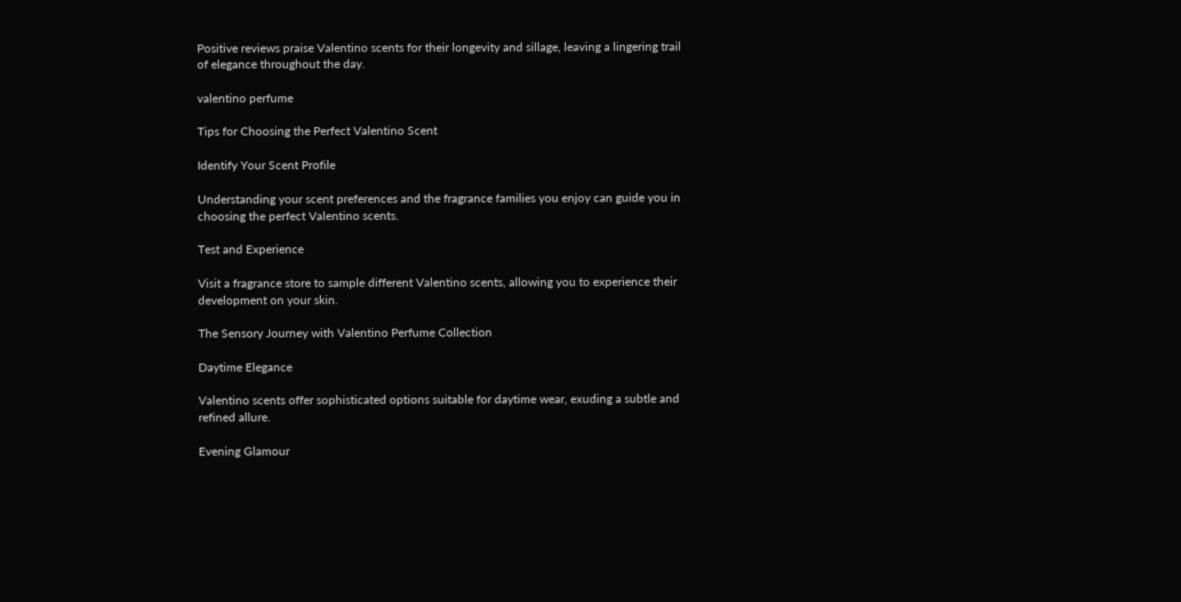Positive reviews praise Valentino scents for their longevity and sillage, leaving a lingering trail of elegance throughout the day.

valentino perfume

Tips for Choosing the Perfect Valentino Scent

Identify Your Scent Profile

Understanding your scent preferences and the fragrance families you enjoy can guide you in choosing the perfect Valentino scents.

Test and Experience

Visit a fragrance store to sample different Valentino scents, allowing you to experience their development on your skin.

The Sensory Journey with Valentino Perfume Collection

Daytime Elegance

Valentino scents offer sophisticated options suitable for daytime wear, exuding a subtle and refined allure.

Evening Glamour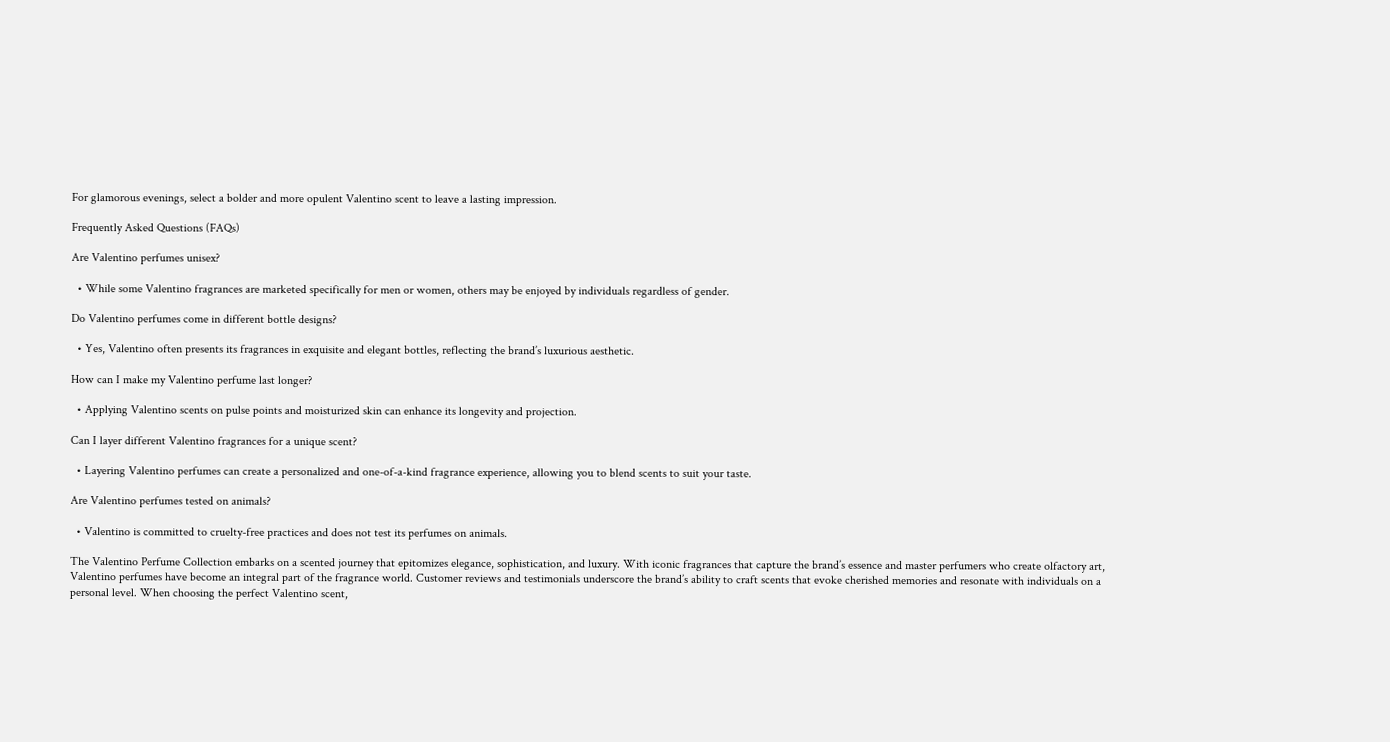For glamorous evenings, select a bolder and more opulent Valentino scent to leave a lasting impression.

Frequently Asked Questions (FAQs)

Are Valentino perfumes unisex?

  • While some Valentino fragrances are marketed specifically for men or women, others may be enjoyed by individuals regardless of gender.

Do Valentino perfumes come in different bottle designs?

  • Yes, Valentino often presents its fragrances in exquisite and elegant bottles, reflecting the brand’s luxurious aesthetic.

How can I make my Valentino perfume last longer?

  • Applying Valentino scents on pulse points and moisturized skin can enhance its longevity and projection.

Can I layer different Valentino fragrances for a unique scent?

  • Layering Valentino perfumes can create a personalized and one-of-a-kind fragrance experience, allowing you to blend scents to suit your taste.

Are Valentino perfumes tested on animals?

  • Valentino is committed to cruelty-free practices and does not test its perfumes on animals.

The Valentino Perfume Collection embarks on a scented journey that epitomizes elegance, sophistication, and luxury. With iconic fragrances that capture the brand’s essence and master perfumers who create olfactory art, Valentino perfumes have become an integral part of the fragrance world. Customer reviews and testimonials underscore the brand’s ability to craft scents that evoke cherished memories and resonate with individuals on a personal level. When choosing the perfect Valentino scent,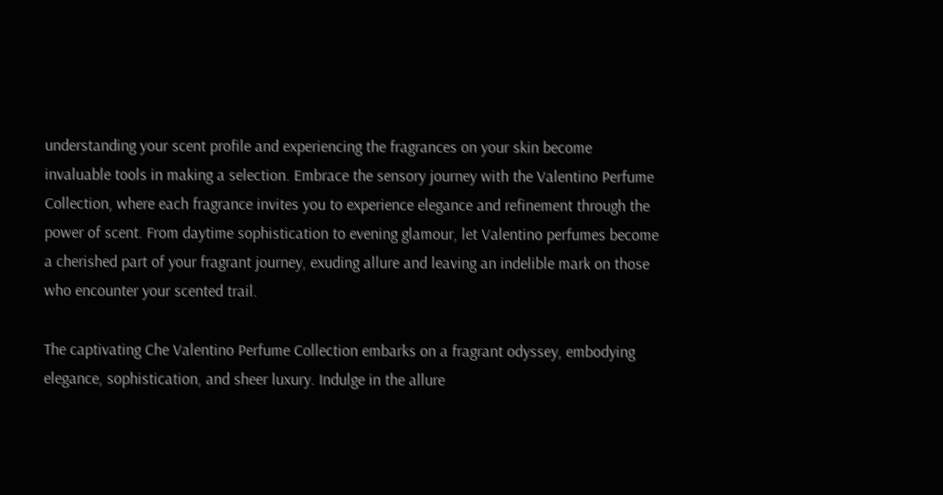understanding your scent profile and experiencing the fragrances on your skin become invaluable tools in making a selection. Embrace the sensory journey with the Valentino Perfume Collection, where each fragrance invites you to experience elegance and refinement through the power of scent. From daytime sophistication to evening glamour, let Valentino perfumes become a cherished part of your fragrant journey, exuding allure and leaving an indelible mark on those who encounter your scented trail.

The captivating Che Valentino Perfume Collection embarks on a fragrant odyssey, embodying elegance, sophistication, and sheer luxury. Indulge in the allure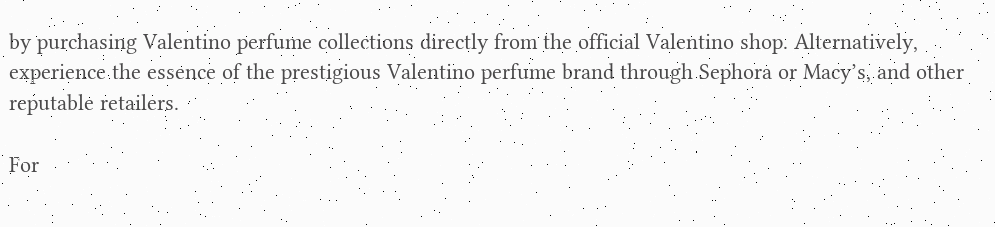by purchasing Valentino perfume collections directly from the official Valentino shop. Alternatively, experience the essence of the prestigious Valentino perfume brand through Sephora or Macy’s, and other reputable retailers.

For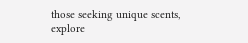those seeking unique scents, explore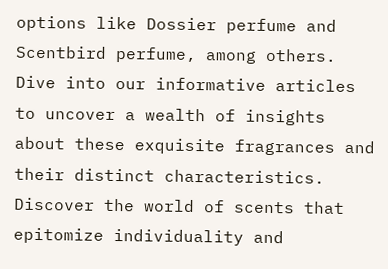options like Dossier perfume and Scentbird perfume, among others. Dive into our informative articles to uncover a wealth of insights about these exquisite fragrances and their distinct characteristics. Discover the world of scents that epitomize individuality and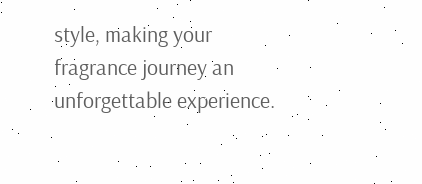style, making your fragrance journey an unforgettable experience.